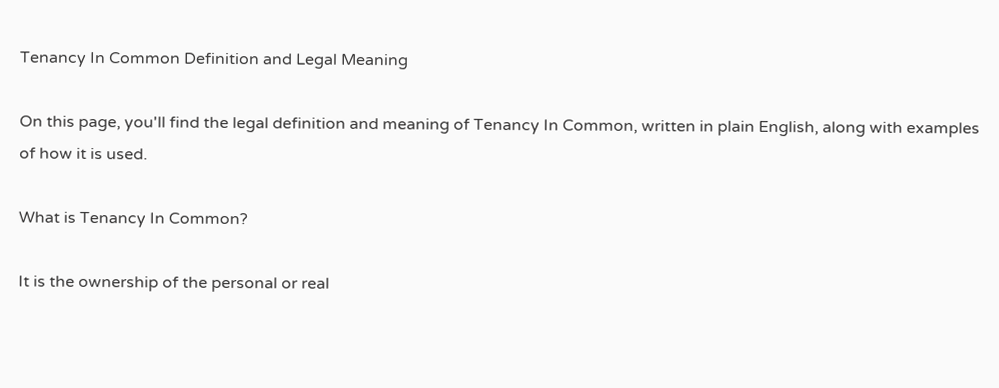Tenancy In Common Definition and Legal Meaning

On this page, you'll find the legal definition and meaning of Tenancy In Common, written in plain English, along with examples of how it is used.

What is Tenancy In Common?

It is the ownership of the personal or real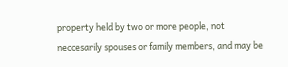property held by two or more people, not neccesarily spouses or family members, and may be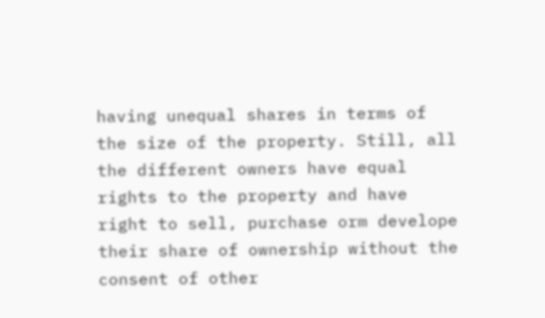having unequal shares in terms of the size of the property. Still, all the different owners have equal rights to the property and have right to sell, purchase orm develope their share of ownership without the consent of other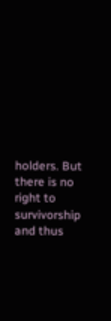holders. But there is no right to survivorship and thus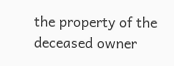the property of the deceased owner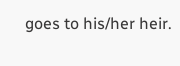goes to his/her heir.